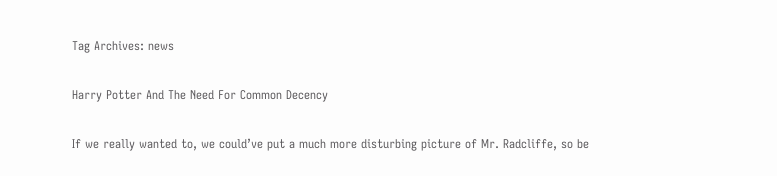Tag Archives: news

Harry Potter And The Need For Common Decency

If we really wanted to, we could’ve put a much more disturbing picture of Mr. Radcliffe, so be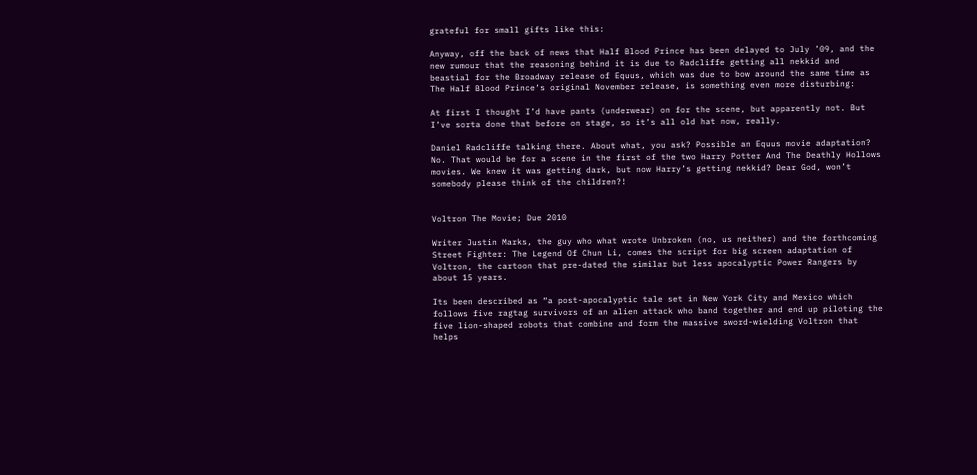grateful for small gifts like this:

Anyway, off the back of news that Half Blood Prince has been delayed to July ’09, and the new rumour that the reasoning behind it is due to Radcliffe getting all nekkid and beastial for the Broadway release of Equus, which was due to bow around the same time as The Half Blood Prince‘s original November release, is something even more disturbing:

At first I thought I’d have pants (underwear) on for the scene, but apparently not. But I’ve sorta done that before on stage, so it’s all old hat now, really.

Daniel Radcliffe talking there. About what, you ask? Possible an Equus movie adaptation? No. That would be for a scene in the first of the two Harry Potter And The Deathly Hollows movies. We knew it was getting dark, but now Harry’s getting nekkid? Dear God, won’t somebody please think of the children?!


Voltron The Movie; Due 2010

Writer Justin Marks, the guy who what wrote Unbroken (no, us neither) and the forthcoming Street Fighter: The Legend Of Chun Li, comes the script for big screen adaptation of Voltron, the cartoon that pre-dated the similar but less apocalyptic Power Rangers by about 15 years.

Its been described as “a post-apocalyptic tale set in New York City and Mexico which follows five ragtag survivors of an alien attack who band together and end up piloting the five lion-shaped robots that combine and form the massive sword-wielding Voltron that helps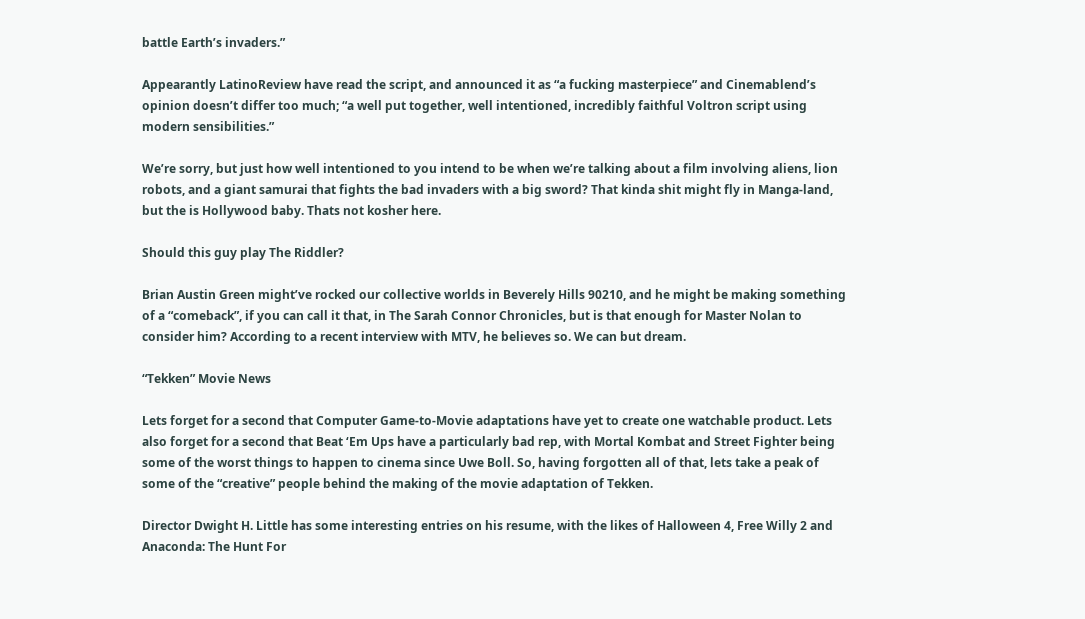battle Earth’s invaders.”

Appearantly LatinoReview have read the script, and announced it as “a fucking masterpiece” and Cinemablend’s opinion doesn’t differ too much; “a well put together, well intentioned, incredibly faithful Voltron script using modern sensibilities.”

We’re sorry, but just how well intentioned to you intend to be when we’re talking about a film involving aliens, lion robots, and a giant samurai that fights the bad invaders with a big sword? That kinda shit might fly in Manga-land, but the is Hollywood baby. Thats not kosher here.

Should this guy play The Riddler?

Brian Austin Green might’ve rocked our collective worlds in Beverely Hills 90210, and he might be making something of a “comeback”, if you can call it that, in The Sarah Connor Chronicles, but is that enough for Master Nolan to consider him? According to a recent interview with MTV, he believes so. We can but dream.

“Tekken” Movie News

Lets forget for a second that Computer Game-to-Movie adaptations have yet to create one watchable product. Lets also forget for a second that Beat ‘Em Ups have a particularly bad rep, with Mortal Kombat and Street Fighter being some of the worst things to happen to cinema since Uwe Boll. So, having forgotten all of that, lets take a peak of some of the “creative” people behind the making of the movie adaptation of Tekken.

Director Dwight H. Little has some interesting entries on his resume, with the likes of Halloween 4, Free Willy 2 and Anaconda: The Hunt For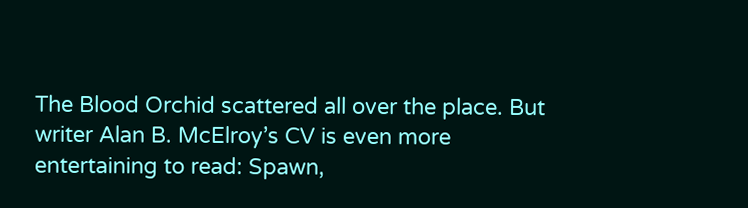The Blood Orchid scattered all over the place. But writer Alan B. McElroy’s CV is even more entertaining to read: Spawn,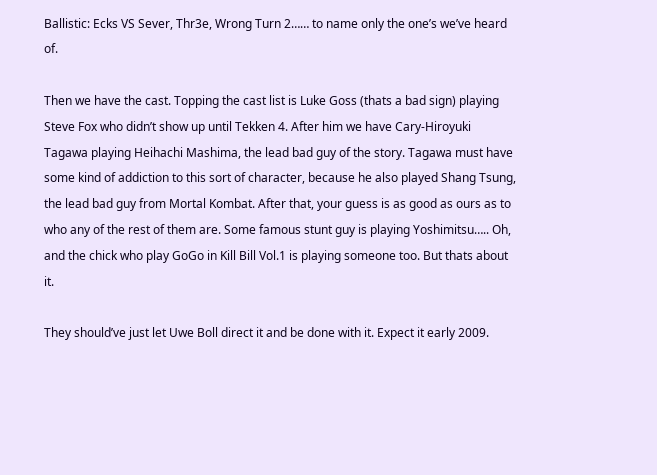Ballistic: Ecks VS Sever, Thr3e, Wrong Turn 2…… to name only the one’s we’ve heard of.

Then we have the cast. Topping the cast list is Luke Goss (thats a bad sign) playing Steve Fox who didn’t show up until Tekken 4. After him we have Cary-Hiroyuki Tagawa playing Heihachi Mashima, the lead bad guy of the story. Tagawa must have some kind of addiction to this sort of character, because he also played Shang Tsung, the lead bad guy from Mortal Kombat. After that, your guess is as good as ours as to who any of the rest of them are. Some famous stunt guy is playing Yoshimitsu….. Oh, and the chick who play GoGo in Kill Bill Vol.1 is playing someone too. But thats about it.

They should’ve just let Uwe Boll direct it and be done with it. Expect it early 2009.